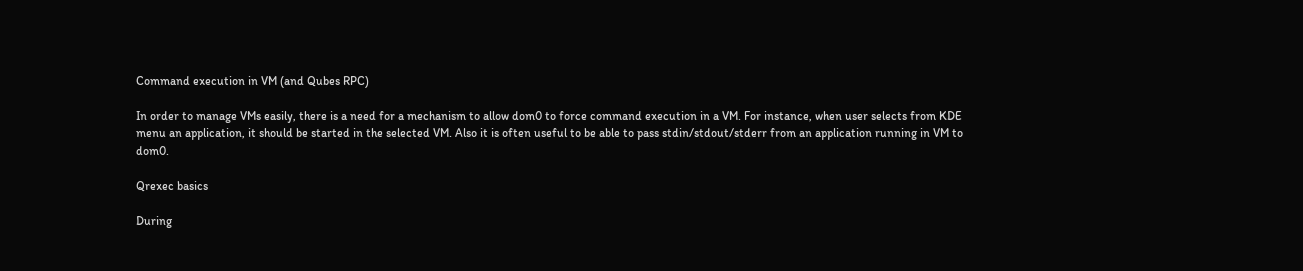Command execution in VM (and Qubes RPC)

In order to manage VMs easily, there is a need for a mechanism to allow dom0 to force command execution in a VM. For instance, when user selects from KDE menu an application, it should be started in the selected VM. Also it is often useful to be able to pass stdin/stdout/stderr from an application running in VM to dom0.

Qrexec basics

During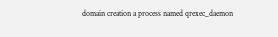domain creation a process named qrexec_daemon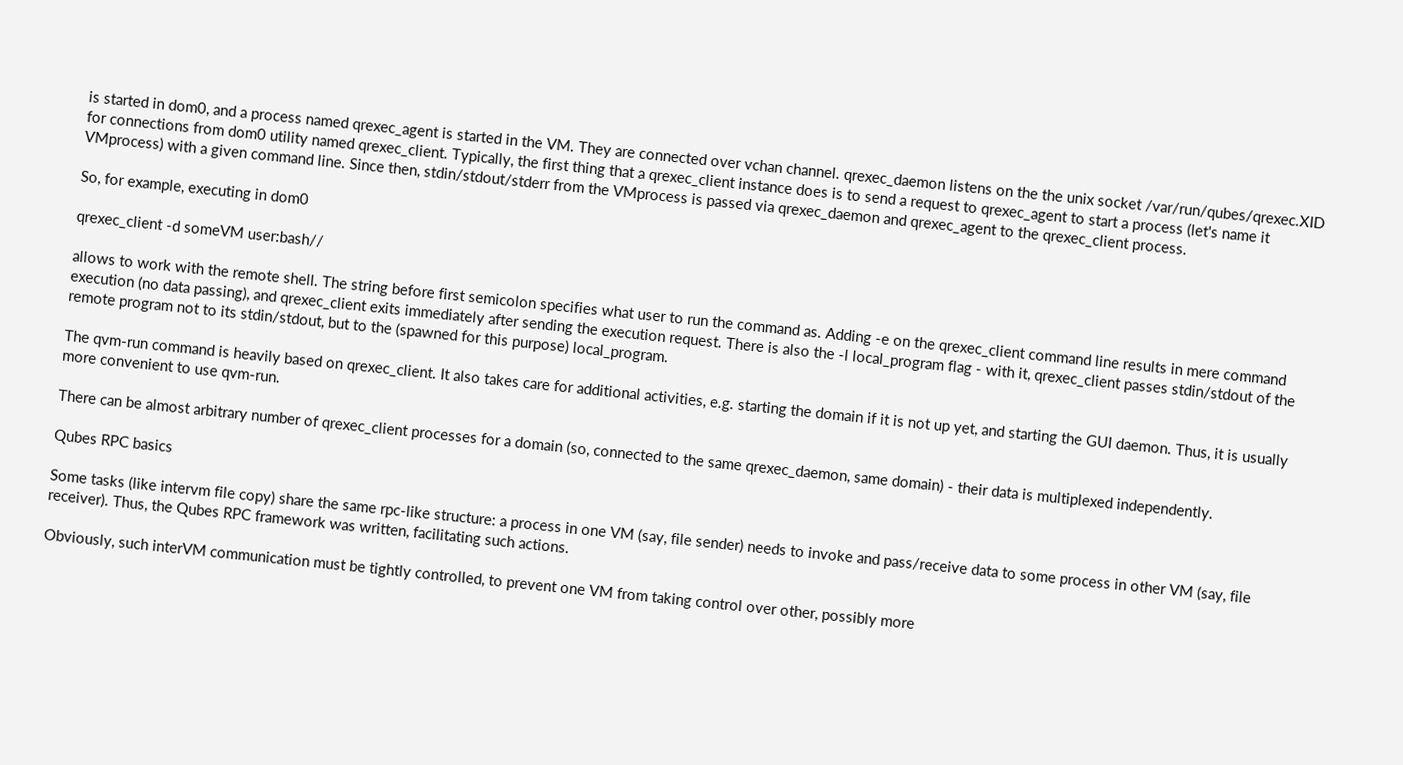is started in dom0, and a process named qrexec_agent is started in the VM. They are connected over vchan channel. qrexec_daemon listens on the the unix socket /var/run/qubes/qrexec.XID for connections from dom0 utility named qrexec_client. Typically, the first thing that a qrexec_client instance does is to send a request to qrexec_agent to start a process (let's name it VMprocess) with a given command line. Since then, stdin/stdout/stderr from the VMprocess is passed via qrexec_daemon and qrexec_agent to the qrexec_client process.

So, for example, executing in dom0

qrexec_client -d someVM user:bash//

allows to work with the remote shell. The string before first semicolon specifies what user to run the command as. Adding -e on the qrexec_client command line results in mere command execution (no data passing), and qrexec_client exits immediately after sending the execution request. There is also the -l local_program flag - with it, qrexec_client passes stdin/stdout of the remote program not to its stdin/stdout, but to the (spawned for this purpose) local_program.

The qvm-run command is heavily based on qrexec_client. It also takes care for additional activities, e.g. starting the domain if it is not up yet, and starting the GUI daemon. Thus, it is usually more convenient to use qvm-run.

There can be almost arbitrary number of qrexec_client processes for a domain (so, connected to the same qrexec_daemon, same domain) - their data is multiplexed independently.

Qubes RPC basics

Some tasks (like intervm file copy) share the same rpc-like structure: a process in one VM (say, file sender) needs to invoke and pass/receive data to some process in other VM (say, file receiver). Thus, the Qubes RPC framework was written, facilitating such actions.

Obviously, such interVM communication must be tightly controlled, to prevent one VM from taking control over other, possibly more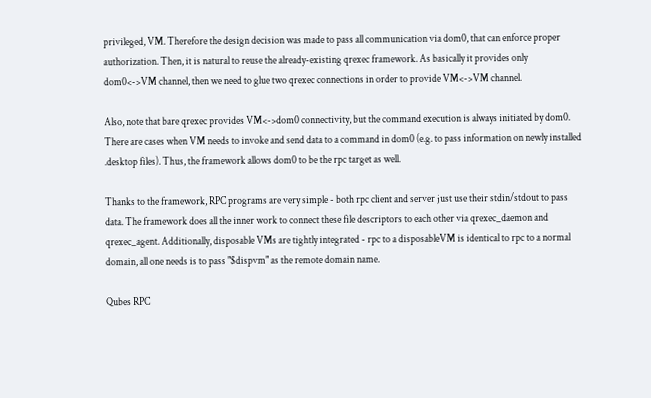privileged, VM. Therefore the design decision was made to pass all communication via dom0, that can enforce proper authorization. Then, it is natural to reuse the already-existing qrexec framework. As basically it provides only dom0<->VM channel, then we need to glue two qrexec connections in order to provide VM<->VM channel.

Also, note that bare qrexec provides VM<->dom0 connectivity, but the command execution is always initiated by dom0. There are cases when VM needs to invoke and send data to a command in dom0 (e.g. to pass information on newly installed .desktop files). Thus, the framework allows dom0 to be the rpc target as well.

Thanks to the framework, RPC programs are very simple - both rpc client and server just use their stdin/stdout to pass data. The framework does all the inner work to connect these file descriptors to each other via qrexec_daemon and qrexec_agent. Additionally, disposable VMs are tightly integrated - rpc to a disposableVM is identical to rpc to a normal domain, all one needs is to pass "$dispvm" as the remote domain name.

Qubes RPC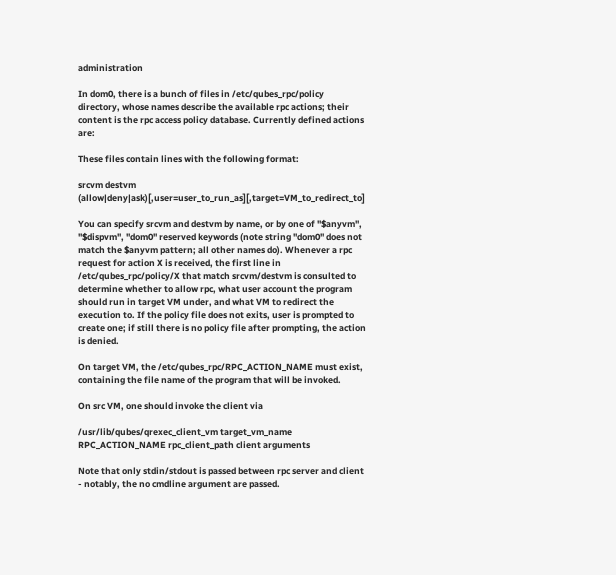administration

In dom0, there is a bunch of files in /etc/qubes_rpc/policy directory, whose names describe the available rpc actions; their content is the rpc access policy database. Currently defined actions are:

These files contain lines with the following format:

srcvm destvm (allow|deny|ask)[,user=user_to_run_as][,target=VM_to_redirect_to]

You can specify srcvm and destvm by name, or by one of "$anyvm", "$dispvm", "dom0" reserved keywords (note string "dom0" does not match the $anyvm pattern; all other names do). Whenever a rpc request for action X is received, the first line in /etc/qubes_rpc/policy/X that match srcvm/destvm is consulted to determine whether to allow rpc, what user account the program should run in target VM under, and what VM to redirect the execution to. If the policy file does not exits, user is prompted to create one; if still there is no policy file after prompting, the action is denied.

On target VM, the /etc/qubes_rpc/RPC_ACTION_NAME must exist, containing the file name of the program that will be invoked.

On src VM, one should invoke the client via

/usr/lib/qubes/qrexec_client_vm target_vm_name RPC_ACTION_NAME rpc_client_path client arguments

Note that only stdin/stdout is passed between rpc server and client - notably, the no cmdline argument are passed.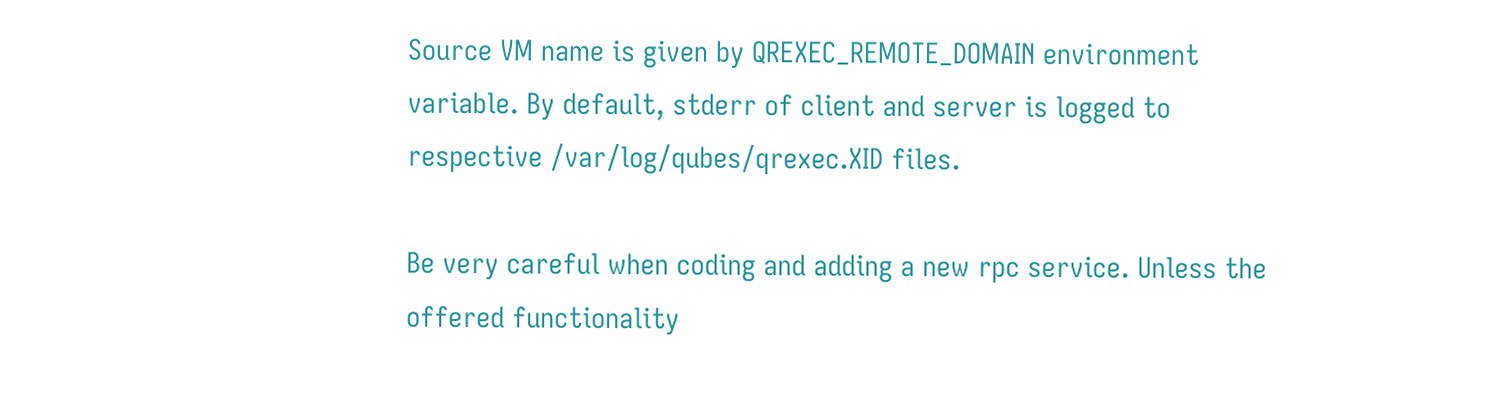Source VM name is given by QREXEC_REMOTE_DOMAIN environment variable. By default, stderr of client and server is logged to respective /var/log/qubes/qrexec.XID files.

Be very careful when coding and adding a new rpc service. Unless the offered functionality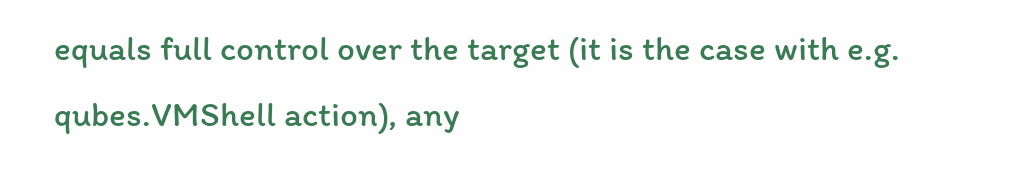equals full control over the target (it is the case with e.g. qubes.VMShell action), any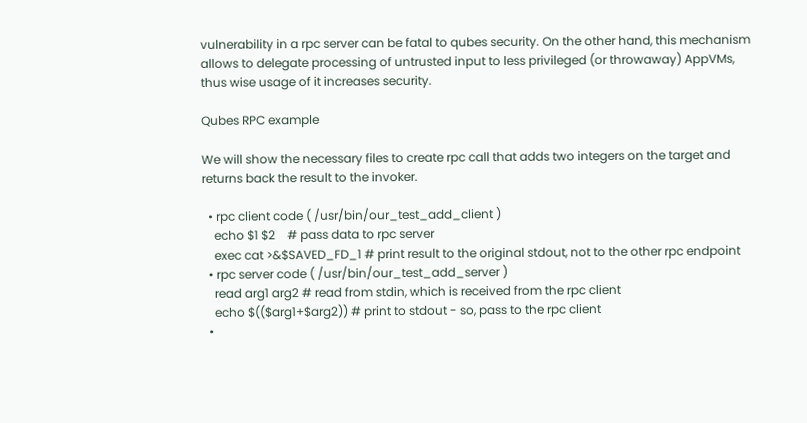vulnerability in a rpc server can be fatal to qubes security. On the other hand, this mechanism allows to delegate processing of untrusted input to less privileged (or throwaway) AppVMs, thus wise usage of it increases security.

Qubes RPC example

We will show the necessary files to create rpc call that adds two integers on the target and returns back the result to the invoker.

  • rpc client code ( /usr/bin/our_test_add_client )
    echo $1 $2    # pass data to rpc server
    exec cat >&$SAVED_FD_1 # print result to the original stdout, not to the other rpc endpoint
  • rpc server code ( /usr/bin/our_test_add_server )
    read arg1 arg2 # read from stdin, which is received from the rpc client
    echo $(($arg1+$arg2)) # print to stdout - so, pass to the rpc client
  •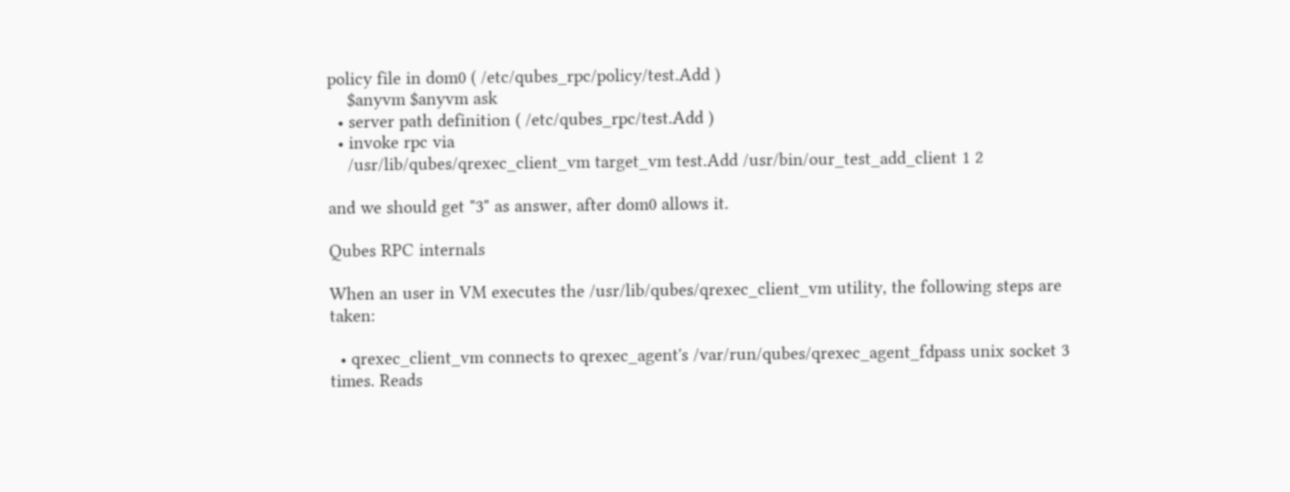policy file in dom0 ( /etc/qubes_rpc/policy/test.Add )
    $anyvm $anyvm ask
  • server path definition ( /etc/qubes_rpc/test.Add )
  • invoke rpc via
    /usr/lib/qubes/qrexec_client_vm target_vm test.Add /usr/bin/our_test_add_client 1 2

and we should get "3" as answer, after dom0 allows it.

Qubes RPC internals

When an user in VM executes the /usr/lib/qubes/qrexec_client_vm utility, the following steps are taken:

  • qrexec_client_vm connects to qrexec_agent's /var/run/qubes/qrexec_agent_fdpass unix socket 3 times. Reads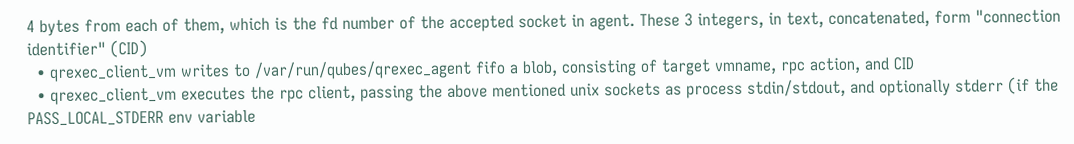4 bytes from each of them, which is the fd number of the accepted socket in agent. These 3 integers, in text, concatenated, form "connection identifier" (CID)
  • qrexec_client_vm writes to /var/run/qubes/qrexec_agent fifo a blob, consisting of target vmname, rpc action, and CID
  • qrexec_client_vm executes the rpc client, passing the above mentioned unix sockets as process stdin/stdout, and optionally stderr (if the PASS_LOCAL_STDERR env variable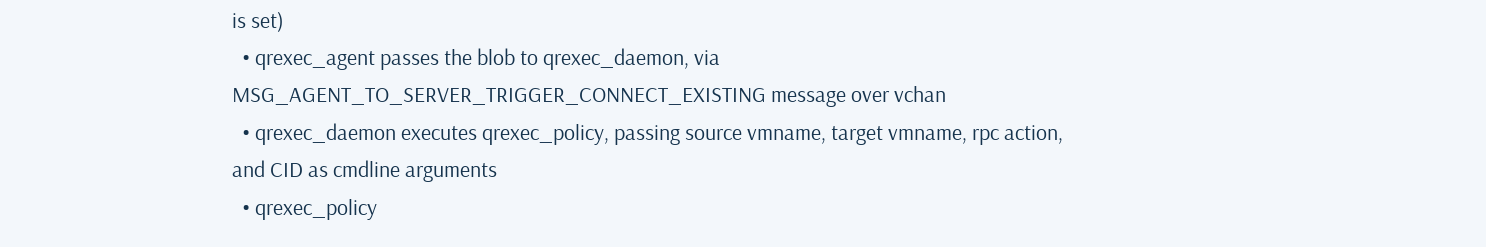is set)
  • qrexec_agent passes the blob to qrexec_daemon, via MSG_AGENT_TO_SERVER_TRIGGER_CONNECT_EXISTING message over vchan
  • qrexec_daemon executes qrexec_policy, passing source vmname, target vmname, rpc action, and CID as cmdline arguments
  • qrexec_policy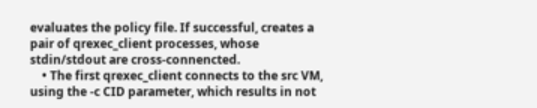evaluates the policy file. If successful, creates a pair of qrexec_client processes, whose stdin/stdout are cross-connencted.
    • The first qrexec_client connects to the src VM, using the -c CID parameter, which results in not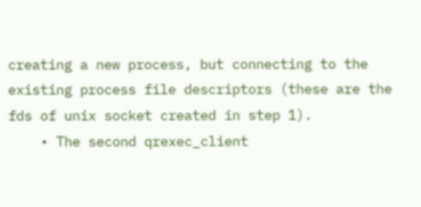creating a new process, but connecting to the existing process file descriptors (these are the fds of unix socket created in step 1).
    • The second qrexec_client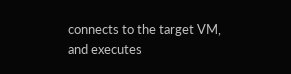connects to the target VM, and executes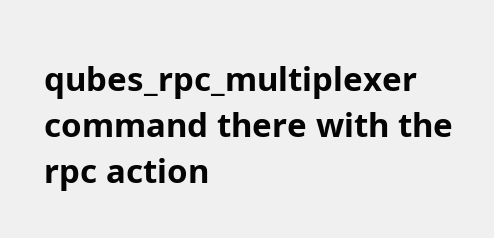qubes_rpc_multiplexer command there with the rpc action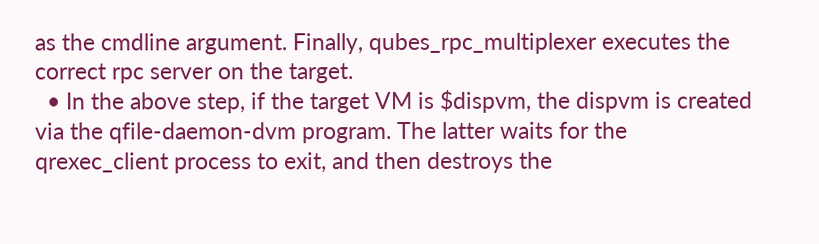as the cmdline argument. Finally, qubes_rpc_multiplexer executes the correct rpc server on the target.
  • In the above step, if the target VM is $dispvm, the dispvm is created via the qfile-daemon-dvm program. The latter waits for the qrexec_client process to exit, and then destroys the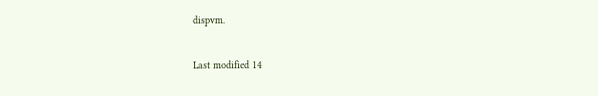dispvm.


Last modified 14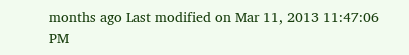months ago Last modified on Mar 11, 2013 11:47:06 PM